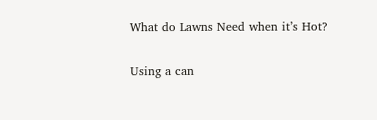What do Lawns Need when it’s Hot?

Using a can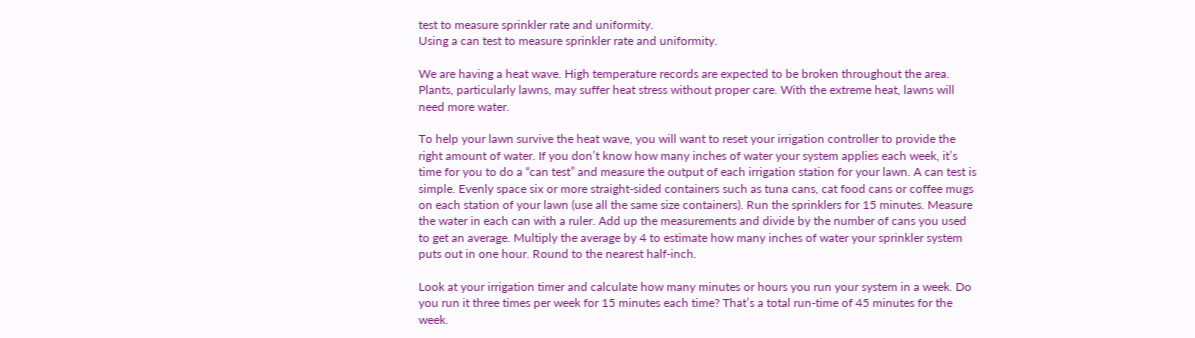test to measure sprinkler rate and uniformity.
Using a can test to measure sprinkler rate and uniformity.

We are having a heat wave. High temperature records are expected to be broken throughout the area. Plants, particularly lawns, may suffer heat stress without proper care. With the extreme heat, lawns will need more water.

To help your lawn survive the heat wave, you will want to reset your irrigation controller to provide the right amount of water. If you don’t know how many inches of water your system applies each week, it’s time for you to do a “can test” and measure the output of each irrigation station for your lawn. A can test is simple. Evenly space six or more straight-sided containers such as tuna cans, cat food cans or coffee mugs on each station of your lawn (use all the same size containers). Run the sprinklers for 15 minutes. Measure the water in each can with a ruler. Add up the measurements and divide by the number of cans you used to get an average. Multiply the average by 4 to estimate how many inches of water your sprinkler system puts out in one hour. Round to the nearest half-inch.

Look at your irrigation timer and calculate how many minutes or hours you run your system in a week. Do you run it three times per week for 15 minutes each time? That’s a total run-time of 45 minutes for the week.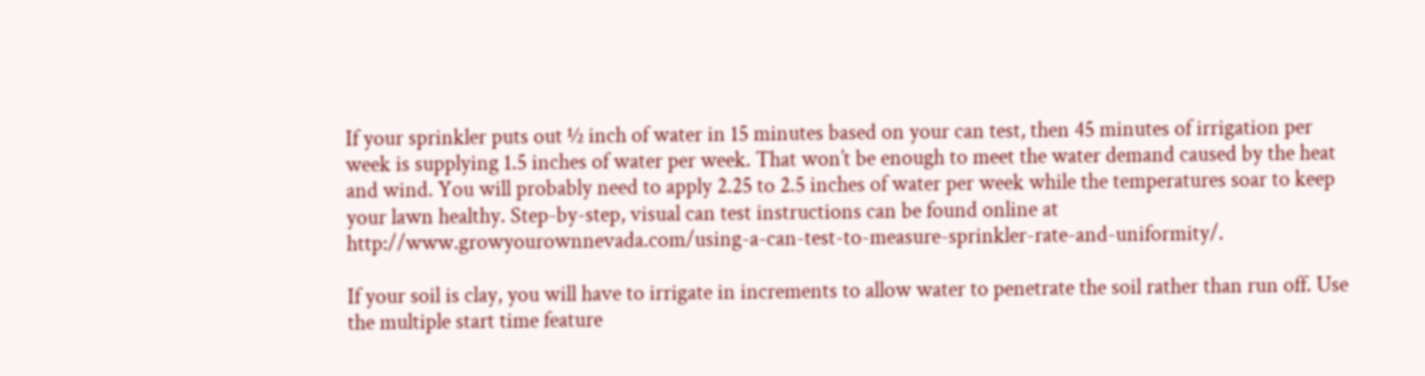If your sprinkler puts out ½ inch of water in 15 minutes based on your can test, then 45 minutes of irrigation per week is supplying 1.5 inches of water per week. That won’t be enough to meet the water demand caused by the heat and wind. You will probably need to apply 2.25 to 2.5 inches of water per week while the temperatures soar to keep your lawn healthy. Step-by-step, visual can test instructions can be found online at http://www.growyourownnevada.com/using-a-can-test-to-measure-sprinkler-rate-and-uniformity/.

If your soil is clay, you will have to irrigate in increments to allow water to penetrate the soil rather than run off. Use the multiple start time feature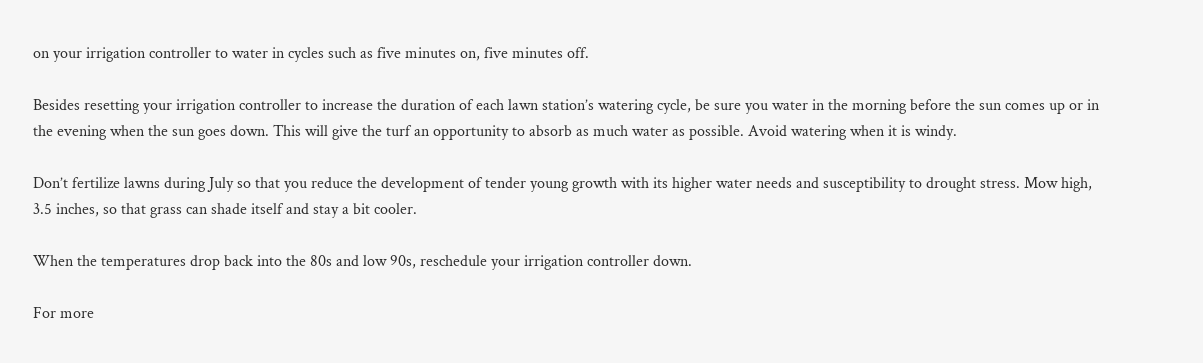on your irrigation controller to water in cycles such as five minutes on, five minutes off.

Besides resetting your irrigation controller to increase the duration of each lawn station’s watering cycle, be sure you water in the morning before the sun comes up or in the evening when the sun goes down. This will give the turf an opportunity to absorb as much water as possible. Avoid watering when it is windy.

Don’t fertilize lawns during July so that you reduce the development of tender young growth with its higher water needs and susceptibility to drought stress. Mow high, 3.5 inches, so that grass can shade itself and stay a bit cooler.

When the temperatures drop back into the 80s and low 90s, reschedule your irrigation controller down.

For more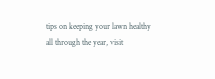tips on keeping your lawn healthy all through the year, visit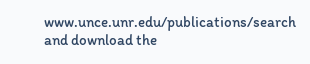www.unce.unr.edu/publications/search and download the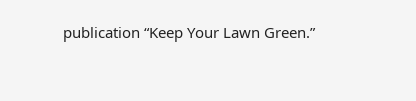publication “Keep Your Lawn Green.”